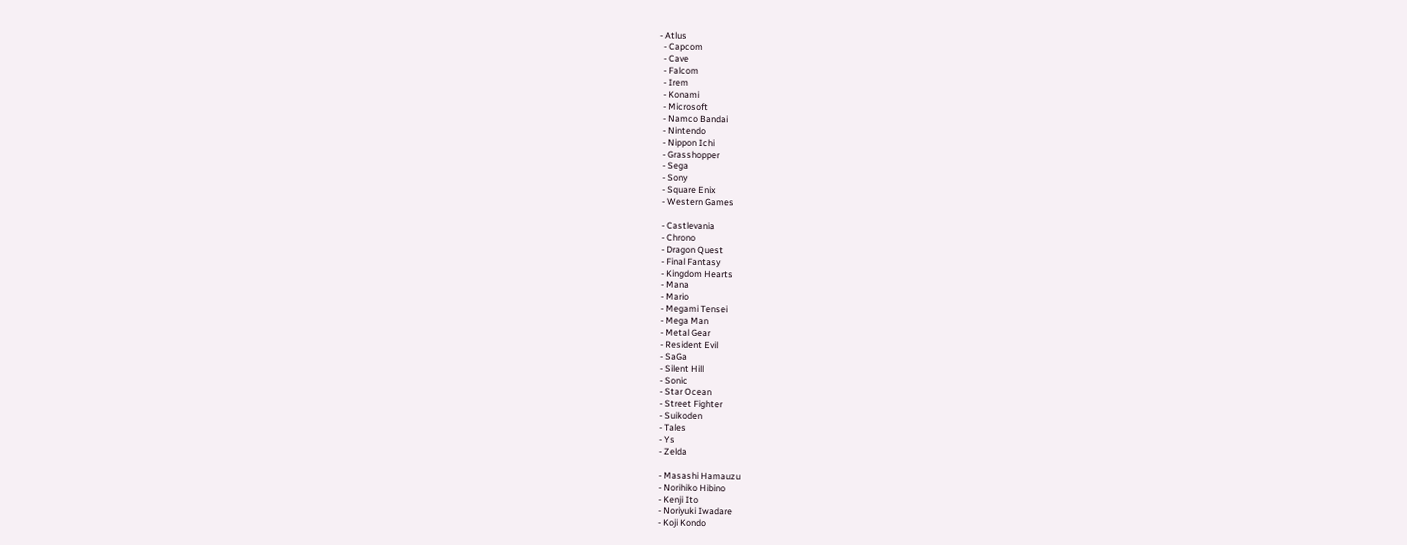- Atlus
  - Capcom
  - Cave
  - Falcom
  - Irem
  - Konami
  - Microsoft
  - Namco Bandai
  - Nintendo
  - Nippon Ichi
  - Grasshopper
  - Sega
  - Sony
  - Square Enix
  - Western Games

  - Castlevania
  - Chrono
  - Dragon Quest
  - Final Fantasy
  - Kingdom Hearts
  - Mana
  - Mario
  - Megami Tensei
  - Mega Man
  - Metal Gear
  - Resident Evil
  - SaGa
  - Silent Hill
  - Sonic
  - Star Ocean
  - Street Fighter
  - Suikoden
  - Tales
  - Ys
  - Zelda

  - Masashi Hamauzu
  - Norihiko Hibino
  - Kenji Ito
  - Noriyuki Iwadare
  - Koji Kondo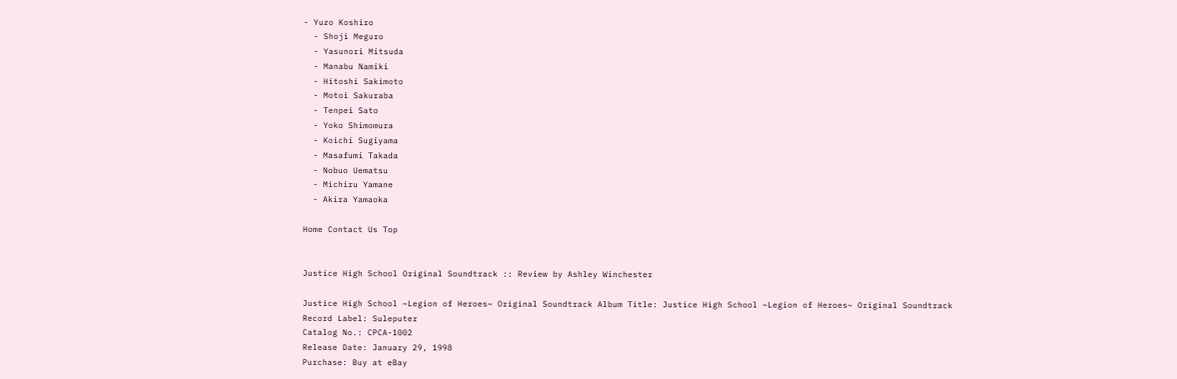- Yuzo Koshiro
  - Shoji Meguro
  - Yasunori Mitsuda
  - Manabu Namiki
  - Hitoshi Sakimoto
  - Motoi Sakuraba
  - Tenpei Sato
  - Yoko Shimomura
  - Koichi Sugiyama
  - Masafumi Takada
  - Nobuo Uematsu
  - Michiru Yamane
  - Akira Yamaoka

Home Contact Us Top


Justice High School Original Soundtrack :: Review by Ashley Winchester

Justice High School ~Legion of Heroes~ Original Soundtrack Album Title: Justice High School ~Legion of Heroes~ Original Soundtrack
Record Label: Suleputer
Catalog No.: CPCA-1002
Release Date: January 29, 1998
Purchase: Buy at eBay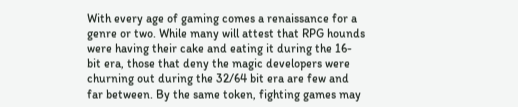With every age of gaming comes a renaissance for a genre or two. While many will attest that RPG hounds were having their cake and eating it during the 16-bit era, those that deny the magic developers were churning out during the 32/64 bit era are few and far between. By the same token, fighting games may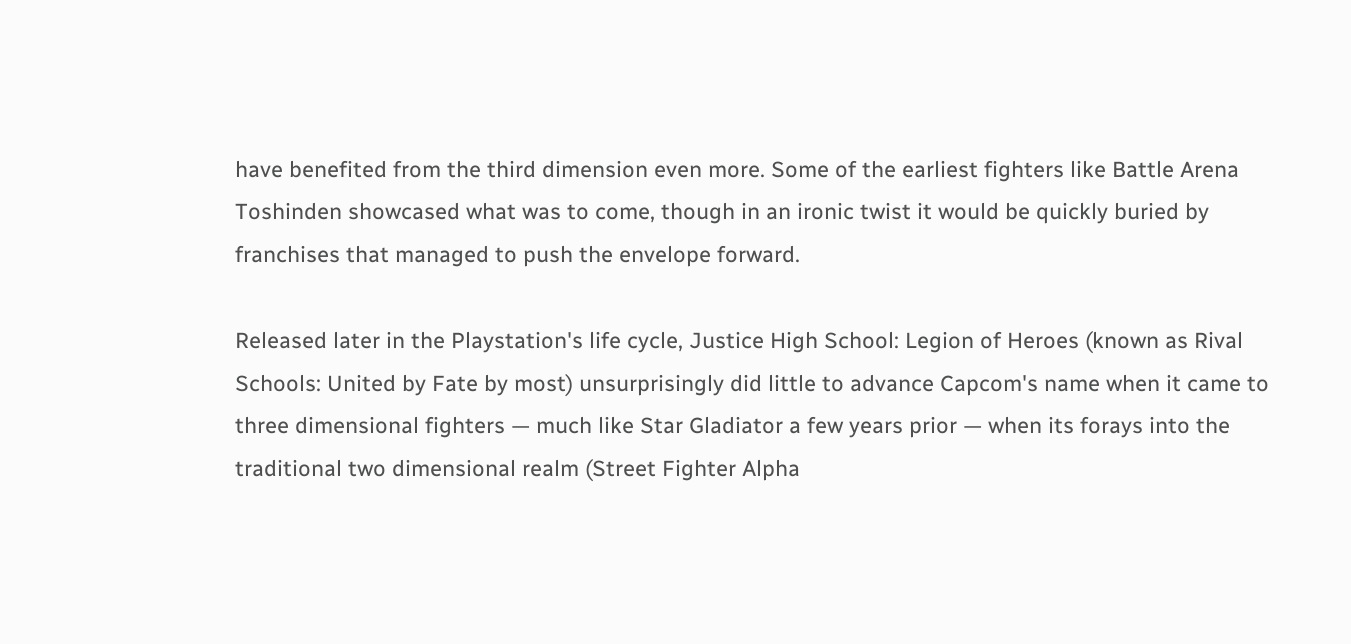have benefited from the third dimension even more. Some of the earliest fighters like Battle Arena Toshinden showcased what was to come, though in an ironic twist it would be quickly buried by franchises that managed to push the envelope forward.

Released later in the Playstation's life cycle, Justice High School: Legion of Heroes (known as Rival Schools: United by Fate by most) unsurprisingly did little to advance Capcom's name when it came to three dimensional fighters — much like Star Gladiator a few years prior — when its forays into the traditional two dimensional realm (Street Fighter Alpha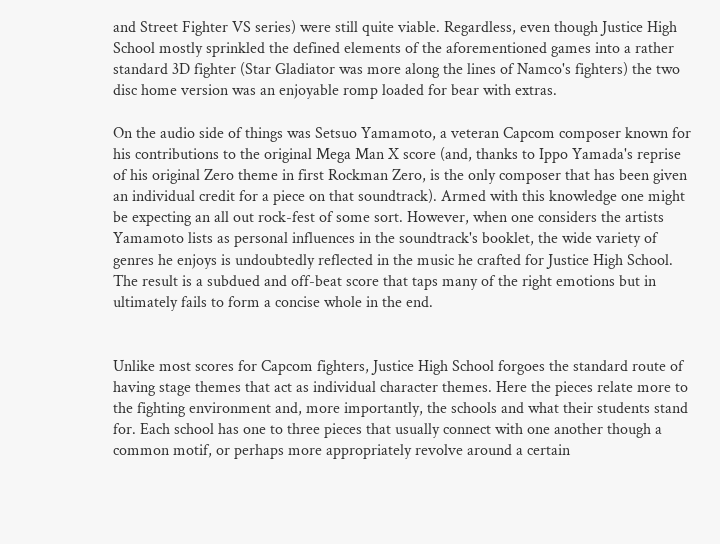and Street Fighter VS series) were still quite viable. Regardless, even though Justice High School mostly sprinkled the defined elements of the aforementioned games into a rather standard 3D fighter (Star Gladiator was more along the lines of Namco's fighters) the two disc home version was an enjoyable romp loaded for bear with extras.

On the audio side of things was Setsuo Yamamoto, a veteran Capcom composer known for his contributions to the original Mega Man X score (and, thanks to Ippo Yamada's reprise of his original Zero theme in first Rockman Zero, is the only composer that has been given an individual credit for a piece on that soundtrack). Armed with this knowledge one might be expecting an all out rock-fest of some sort. However, when one considers the artists Yamamoto lists as personal influences in the soundtrack's booklet, the wide variety of genres he enjoys is undoubtedly reflected in the music he crafted for Justice High School. The result is a subdued and off-beat score that taps many of the right emotions but in ultimately fails to form a concise whole in the end.


Unlike most scores for Capcom fighters, Justice High School forgoes the standard route of having stage themes that act as individual character themes. Here the pieces relate more to the fighting environment and, more importantly, the schools and what their students stand for. Each school has one to three pieces that usually connect with one another though a common motif, or perhaps more appropriately revolve around a certain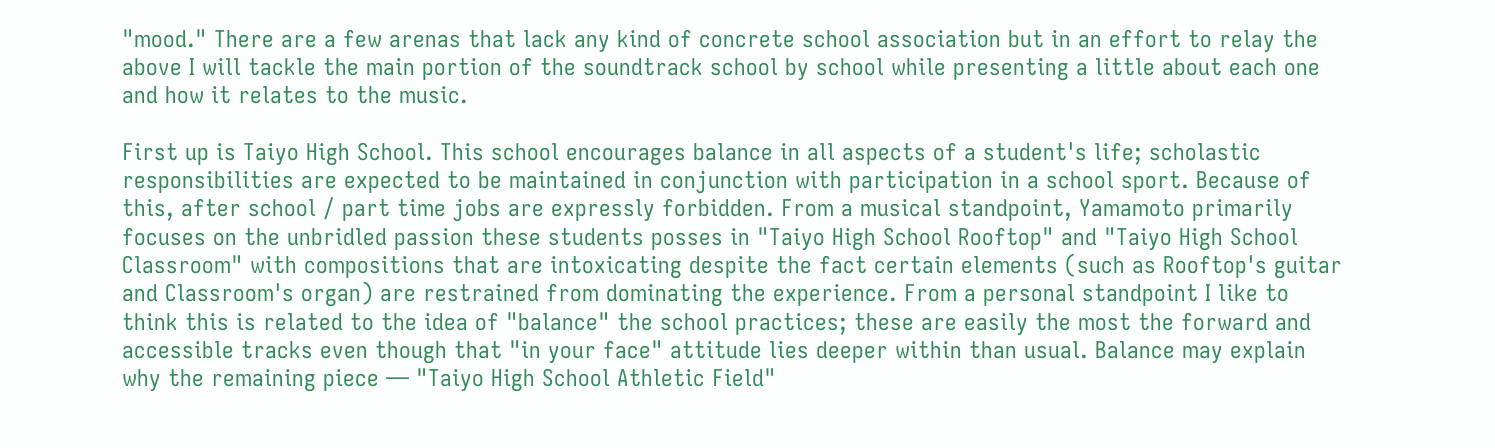"mood." There are a few arenas that lack any kind of concrete school association but in an effort to relay the above I will tackle the main portion of the soundtrack school by school while presenting a little about each one and how it relates to the music.

First up is Taiyo High School. This school encourages balance in all aspects of a student's life; scholastic responsibilities are expected to be maintained in conjunction with participation in a school sport. Because of this, after school / part time jobs are expressly forbidden. From a musical standpoint, Yamamoto primarily focuses on the unbridled passion these students posses in "Taiyo High School Rooftop" and "Taiyo High School Classroom" with compositions that are intoxicating despite the fact certain elements (such as Rooftop's guitar and Classroom's organ) are restrained from dominating the experience. From a personal standpoint I like to think this is related to the idea of "balance" the school practices; these are easily the most the forward and accessible tracks even though that "in your face" attitude lies deeper within than usual. Balance may explain why the remaining piece — "Taiyo High School Athletic Field"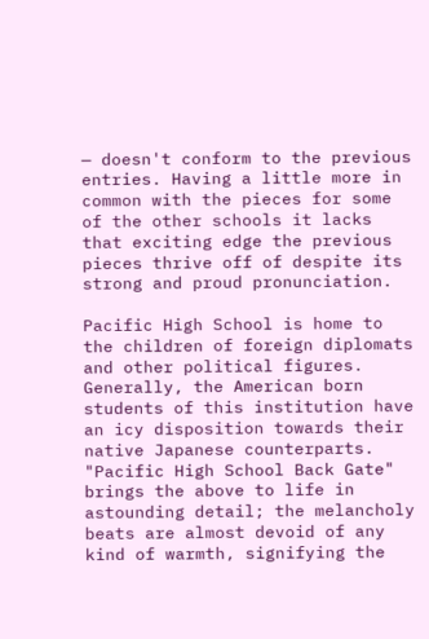— doesn't conform to the previous entries. Having a little more in common with the pieces for some of the other schools it lacks that exciting edge the previous pieces thrive off of despite its strong and proud pronunciation.

Pacific High School is home to the children of foreign diplomats and other political figures. Generally, the American born students of this institution have an icy disposition towards their native Japanese counterparts. "Pacific High School Back Gate" brings the above to life in astounding detail; the melancholy beats are almost devoid of any kind of warmth, signifying the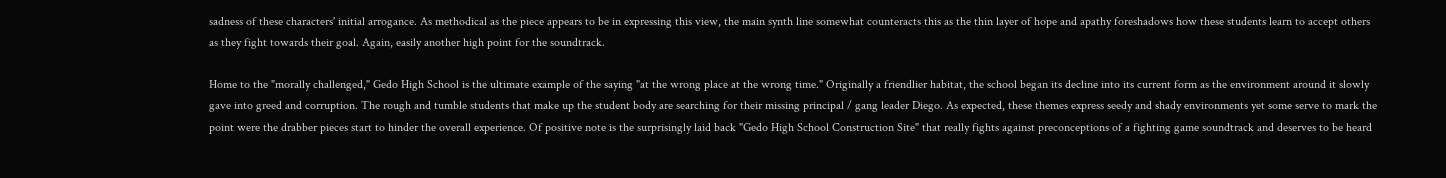sadness of these characters' initial arrogance. As methodical as the piece appears to be in expressing this view, the main synth line somewhat counteracts this as the thin layer of hope and apathy foreshadows how these students learn to accept others as they fight towards their goal. Again, easily another high point for the soundtrack.

Home to the "morally challenged," Gedo High School is the ultimate example of the saying "at the wrong place at the wrong time." Originally a friendlier habitat, the school began its decline into its current form as the environment around it slowly gave into greed and corruption. The rough and tumble students that make up the student body are searching for their missing principal / gang leader Diego. As expected, these themes express seedy and shady environments yet some serve to mark the point were the drabber pieces start to hinder the overall experience. Of positive note is the surprisingly laid back "Gedo High School Construction Site" that really fights against preconceptions of a fighting game soundtrack and deserves to be heard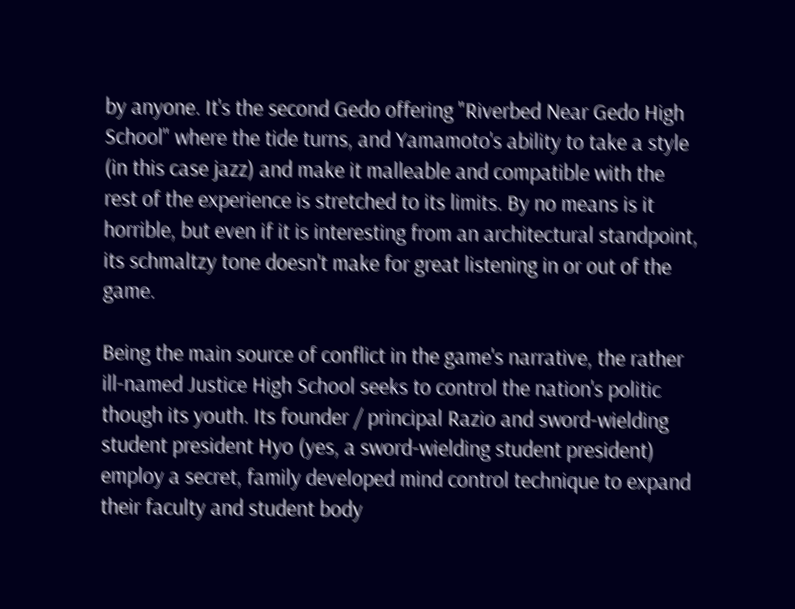by anyone. It's the second Gedo offering "Riverbed Near Gedo High School" where the tide turns, and Yamamoto's ability to take a style (in this case jazz) and make it malleable and compatible with the rest of the experience is stretched to its limits. By no means is it horrible, but even if it is interesting from an architectural standpoint, its schmaltzy tone doesn't make for great listening in or out of the game.

Being the main source of conflict in the game's narrative, the rather ill-named Justice High School seeks to control the nation's politic though its youth. Its founder / principal Razio and sword-wielding student president Hyo (yes, a sword-wielding student president) employ a secret, family developed mind control technique to expand their faculty and student body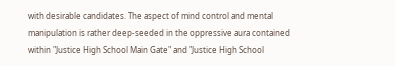with desirable candidates. The aspect of mind control and mental manipulation is rather deep-seeded in the oppressive aura contained within "Justice High School Main Gate" and "Justice High School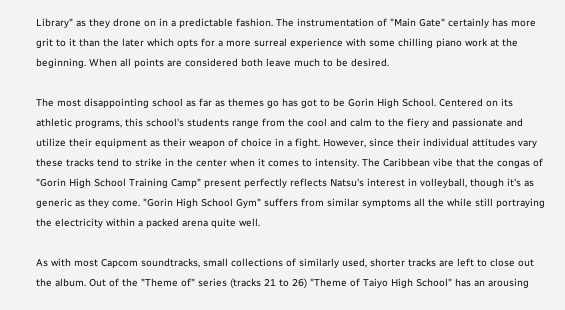Library" as they drone on in a predictable fashion. The instrumentation of "Main Gate" certainly has more grit to it than the later which opts for a more surreal experience with some chilling piano work at the beginning. When all points are considered both leave much to be desired.

The most disappointing school as far as themes go has got to be Gorin High School. Centered on its athletic programs, this school's students range from the cool and calm to the fiery and passionate and utilize their equipment as their weapon of choice in a fight. However, since their individual attitudes vary these tracks tend to strike in the center when it comes to intensity. The Caribbean vibe that the congas of "Gorin High School Training Camp" present perfectly reflects Natsu's interest in volleyball, though it's as generic as they come. "Gorin High School Gym" suffers from similar symptoms all the while still portraying the electricity within a packed arena quite well.

As with most Capcom soundtracks, small collections of similarly used, shorter tracks are left to close out the album. Out of the "Theme of" series (tracks 21 to 26) "Theme of Taiyo High School" has an arousing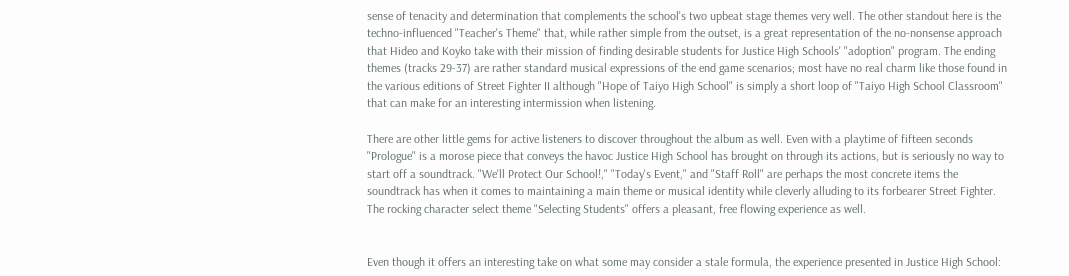sense of tenacity and determination that complements the school's two upbeat stage themes very well. The other standout here is the techno-influenced "Teacher's Theme" that, while rather simple from the outset, is a great representation of the no-nonsense approach that Hideo and Koyko take with their mission of finding desirable students for Justice High Schools' "adoption" program. The ending themes (tracks 29-37) are rather standard musical expressions of the end game scenarios; most have no real charm like those found in the various editions of Street Fighter II although "Hope of Taiyo High School" is simply a short loop of "Taiyo High School Classroom" that can make for an interesting intermission when listening.

There are other little gems for active listeners to discover throughout the album as well. Even with a playtime of fifteen seconds "Prologue" is a morose piece that conveys the havoc Justice High School has brought on through its actions, but is seriously no way to start off a soundtrack. "We'll Protect Our School!," "Today's Event," and "Staff Roll" are perhaps the most concrete items the soundtrack has when it comes to maintaining a main theme or musical identity while cleverly alluding to its forbearer Street Fighter. The rocking character select theme "Selecting Students" offers a pleasant, free flowing experience as well.


Even though it offers an interesting take on what some may consider a stale formula, the experience presented in Justice High School: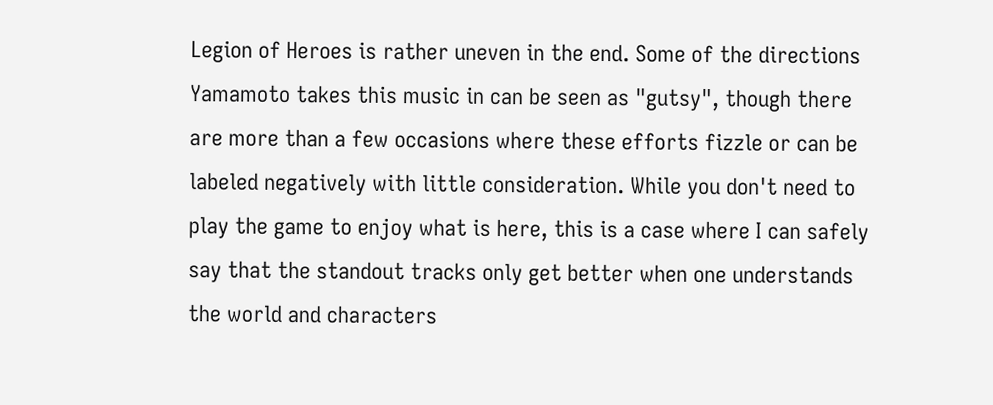Legion of Heroes is rather uneven in the end. Some of the directions Yamamoto takes this music in can be seen as "gutsy", though there are more than a few occasions where these efforts fizzle or can be labeled negatively with little consideration. While you don't need to play the game to enjoy what is here, this is a case where I can safely say that the standout tracks only get better when one understands the world and characters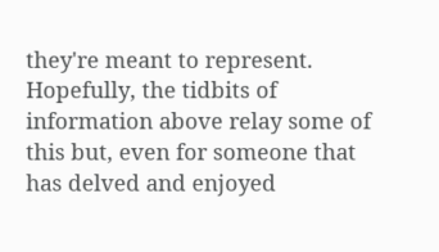they're meant to represent. Hopefully, the tidbits of information above relay some of this but, even for someone that has delved and enjoyed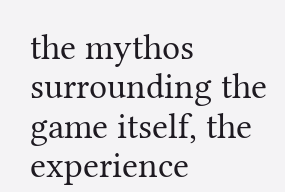the mythos surrounding the game itself, the experience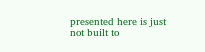presented here is just not built to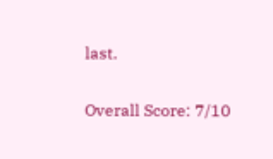last.

Overall Score: 7/10